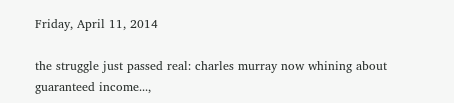Friday, April 11, 2014

the struggle just passed real: charles murray now whining about guaranteed income...,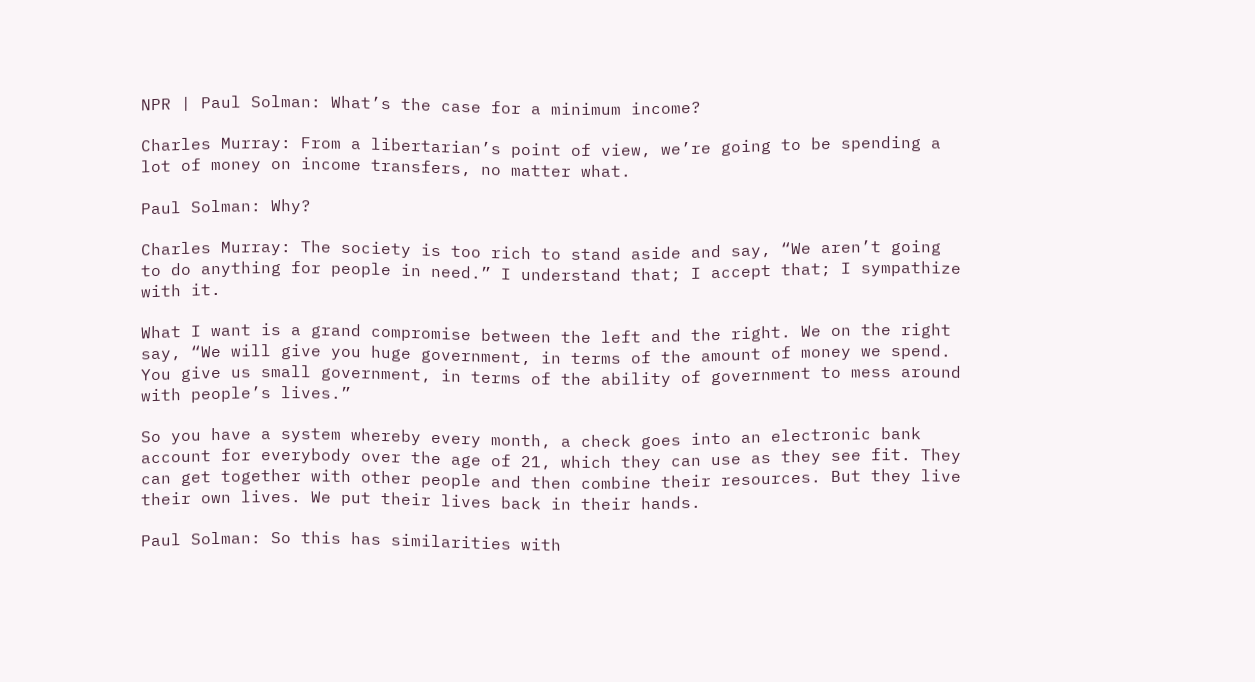NPR | Paul Solman: What’s the case for a minimum income?

Charles Murray: From a libertarian’s point of view, we’re going to be spending a lot of money on income transfers, no matter what.

Paul Solman: Why?

Charles Murray: The society is too rich to stand aside and say, “We aren’t going to do anything for people in need.” I understand that; I accept that; I sympathize with it.

What I want is a grand compromise between the left and the right. We on the right say, “We will give you huge government, in terms of the amount of money we spend. You give us small government, in terms of the ability of government to mess around with people’s lives.”

So you have a system whereby every month, a check goes into an electronic bank account for everybody over the age of 21, which they can use as they see fit. They can get together with other people and then combine their resources. But they live their own lives. We put their lives back in their hands.

Paul Solman: So this has similarities with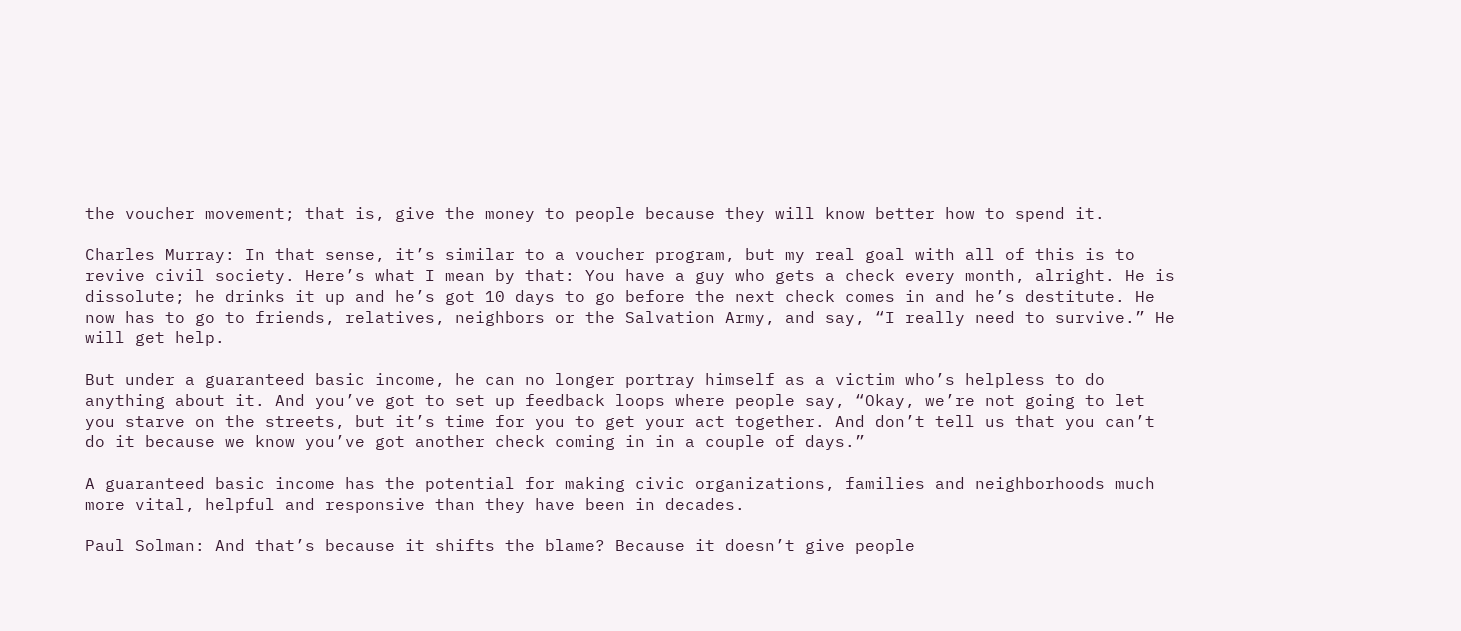the voucher movement; that is, give the money to people because they will know better how to spend it.

Charles Murray: In that sense, it’s similar to a voucher program, but my real goal with all of this is to revive civil society. Here’s what I mean by that: You have a guy who gets a check every month, alright. He is dissolute; he drinks it up and he’s got 10 days to go before the next check comes in and he’s destitute. He now has to go to friends, relatives, neighbors or the Salvation Army, and say, “I really need to survive.” He will get help.

But under a guaranteed basic income, he can no longer portray himself as a victim who’s helpless to do anything about it. And you’ve got to set up feedback loops where people say, “Okay, we’re not going to let you starve on the streets, but it’s time for you to get your act together. And don’t tell us that you can’t do it because we know you’ve got another check coming in in a couple of days.”

A guaranteed basic income has the potential for making civic organizations, families and neighborhoods much more vital, helpful and responsive than they have been in decades.

Paul Solman: And that’s because it shifts the blame? Because it doesn’t give people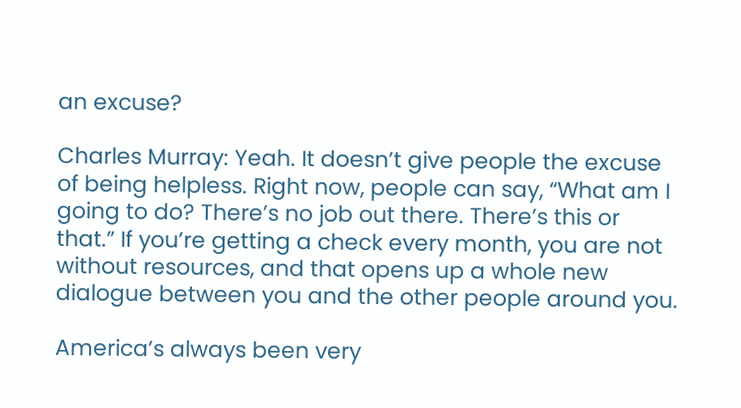an excuse?

Charles Murray: Yeah. It doesn’t give people the excuse of being helpless. Right now, people can say, “What am I going to do? There’s no job out there. There’s this or that.” If you’re getting a check every month, you are not without resources, and that opens up a whole new dialogue between you and the other people around you.

America’s always been very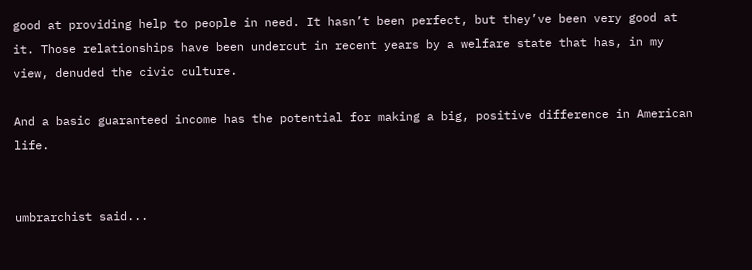good at providing help to people in need. It hasn’t been perfect, but they’ve been very good at it. Those relationships have been undercut in recent years by a welfare state that has, in my view, denuded the civic culture.

And a basic guaranteed income has the potential for making a big, positive difference in American life.


umbrarchist said...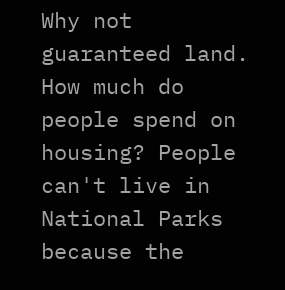Why not guaranteed land. How much do people spend on housing? People can't live in National Parks because the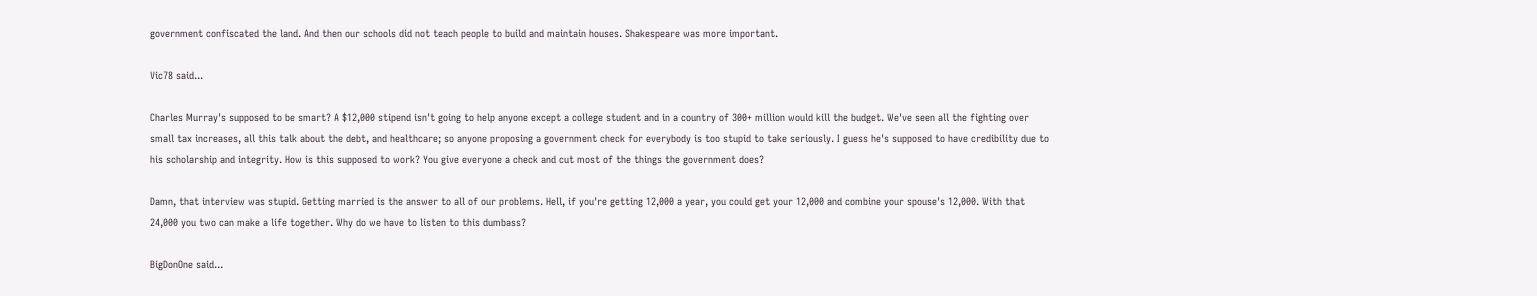government confiscated the land. And then our schools did not teach people to build and maintain houses. Shakespeare was more important.

Vic78 said...

Charles Murray's supposed to be smart? A $12,000 stipend isn't going to help anyone except a college student and in a country of 300+ million would kill the budget. We've seen all the fighting over small tax increases, all this talk about the debt, and healthcare; so anyone proposing a government check for everybody is too stupid to take seriously. I guess he's supposed to have credibility due to his scholarship and integrity. How is this supposed to work? You give everyone a check and cut most of the things the government does?

Damn, that interview was stupid. Getting married is the answer to all of our problems. Hell, if you're getting 12,000 a year, you could get your 12,000 and combine your spouse's 12,000. With that 24,000 you two can make a life together. Why do we have to listen to this dumbass?

BigDonOne said...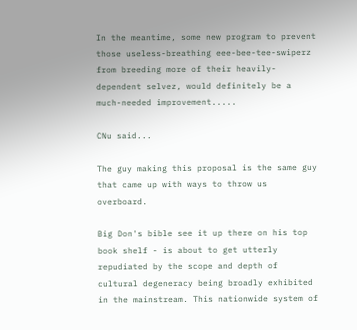In the meantime, some new program to prevent those useless-breathing eee-bee-tee-swiperz from breeding more of their heavily-dependent selvez, would definitely be a much-needed improvement.....

CNu said...

The guy making this proposal is the same guy that came up with ways to throw us overboard.

Big Don's bible see it up there on his top book shelf - is about to get utterly repudiated by the scope and depth of cultural degeneracy being broadly exhibited in the mainstream. This nationwide system of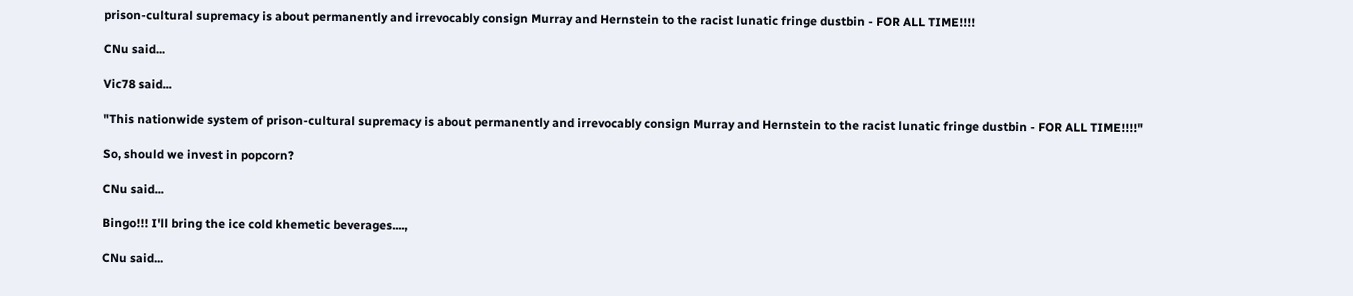prison-cultural supremacy is about permanently and irrevocably consign Murray and Hernstein to the racist lunatic fringe dustbin - FOR ALL TIME!!!!

CNu said...

Vic78 said...

"This nationwide system of prison-cultural supremacy is about permanently and irrevocably consign Murray and Hernstein to the racist lunatic fringe dustbin - FOR ALL TIME!!!!"

So, should we invest in popcorn?

CNu said...

Bingo!!! I'll bring the ice cold khemetic beverages....,

CNu said...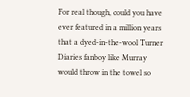For real though, could you have ever featured in a million years that a dyed-in-the-wool Turner Diaries fanboy like Murray would throw in the towel so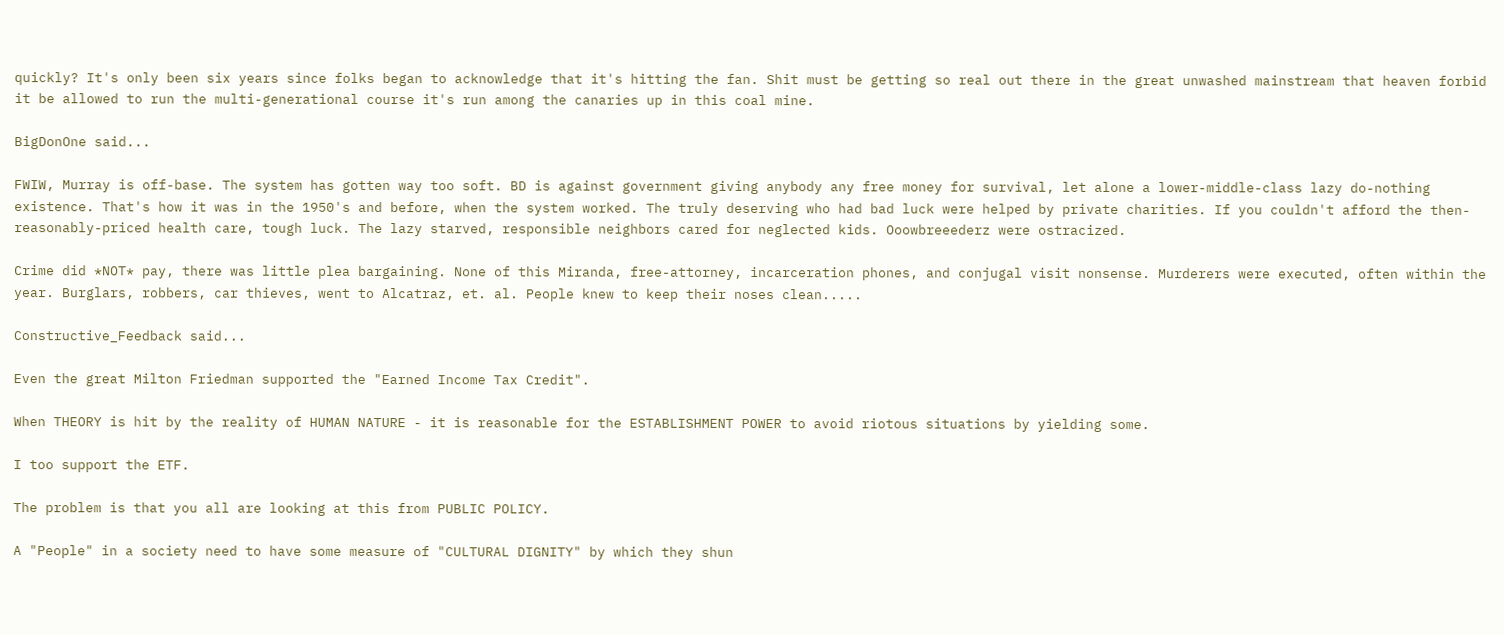quickly? It's only been six years since folks began to acknowledge that it's hitting the fan. Shit must be getting so real out there in the great unwashed mainstream that heaven forbid it be allowed to run the multi-generational course it's run among the canaries up in this coal mine.

BigDonOne said...

FWIW, Murray is off-base. The system has gotten way too soft. BD is against government giving anybody any free money for survival, let alone a lower-middle-class lazy do-nothing existence. That's how it was in the 1950's and before, when the system worked. The truly deserving who had bad luck were helped by private charities. If you couldn't afford the then-reasonably-priced health care, tough luck. The lazy starved, responsible neighbors cared for neglected kids. Ooowbreeederz were ostracized.

Crime did *NOT* pay, there was little plea bargaining. None of this Miranda, free-attorney, incarceration phones, and conjugal visit nonsense. Murderers were executed, often within the year. Burglars, robbers, car thieves, went to Alcatraz, et. al. People knew to keep their noses clean.....

Constructive_Feedback said...

Even the great Milton Friedman supported the "Earned Income Tax Credit".

When THEORY is hit by the reality of HUMAN NATURE - it is reasonable for the ESTABLISHMENT POWER to avoid riotous situations by yielding some.

I too support the ETF.

The problem is that you all are looking at this from PUBLIC POLICY.

A "People" in a society need to have some measure of "CULTURAL DIGNITY" by which they shun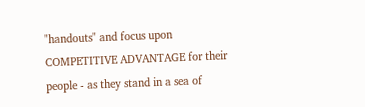"handouts" and focus upon COMPETITIVE ADVANTAGE for their people - as they stand in a sea of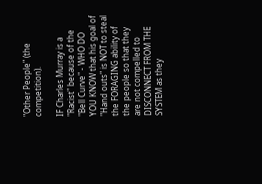"Other People" (the competition).

IF Charles Murray is a "Racist" because of the "Bell Curve" - WHO DO YOU KNOW that his goal of "Hand outs" is NOT to steal the FORAGING ability of the people so that they are not compelled to DISCONNECT FROM THE SYSTEM as they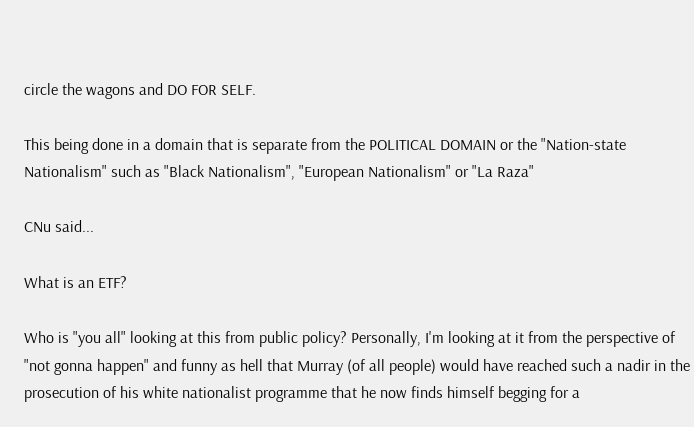circle the wagons and DO FOR SELF.

This being done in a domain that is separate from the POLITICAL DOMAIN or the "Nation-state Nationalism" such as "Black Nationalism", "European Nationalism" or "La Raza"

CNu said...

What is an ETF?

Who is "you all" looking at this from public policy? Personally, I'm looking at it from the perspective of "not gonna happen" and funny as hell that Murray (of all people) would have reached such a nadir in the prosecution of his white nationalist programme that he now finds himself begging for a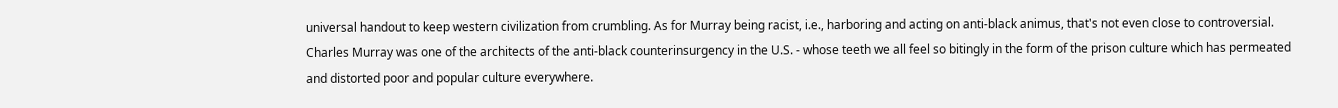universal handout to keep western civilization from crumbling. As for Murray being racist, i.e., harboring and acting on anti-black animus, that's not even close to controversial. Charles Murray was one of the architects of the anti-black counterinsurgency in the U.S. - whose teeth we all feel so bitingly in the form of the prison culture which has permeated and distorted poor and popular culture everywhere.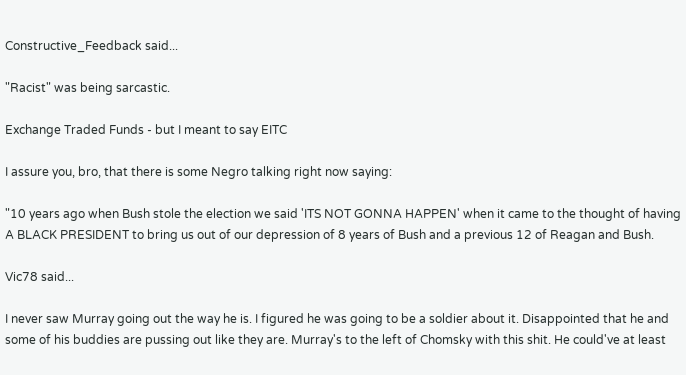Constructive_Feedback said...

"Racist" was being sarcastic.

Exchange Traded Funds - but I meant to say EITC

I assure you, bro, that there is some Negro talking right now saying:

"10 years ago when Bush stole the election we said 'ITS NOT GONNA HAPPEN' when it came to the thought of having A BLACK PRESIDENT to bring us out of our depression of 8 years of Bush and a previous 12 of Reagan and Bush.

Vic78 said...

I never saw Murray going out the way he is. I figured he was going to be a soldier about it. Disappointed that he and some of his buddies are pussing out like they are. Murray's to the left of Chomsky with this shit. He could've at least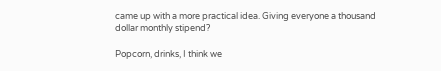came up with a more practical idea. Giving everyone a thousand dollar monthly stipend?

Popcorn, drinks, I think we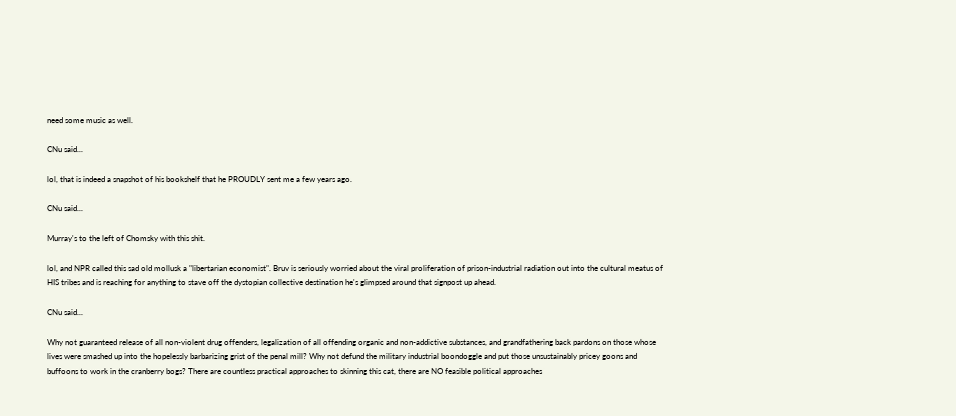need some music as well.

CNu said...

lol, that is indeed a snapshot of his bookshelf that he PROUDLY sent me a few years ago.

CNu said...

Murray's to the left of Chomsky with this shit.

lol, and NPR called this sad old mollusk a "libertarian economist". Bruv is seriously worried about the viral proliferation of prison-industrial radiation out into the cultural meatus of HIS tribes and is reaching for anything to stave off the dystopian collective destination he's glimpsed around that signpost up ahead.

CNu said...

Why not guaranteed release of all non-violent drug offenders, legalization of all offending organic and non-addictive substances, and grandfathering back pardons on those whose lives were smashed up into the hopelessly barbarizing grist of the penal mill? Why not defund the military industrial boondoggle and put those unsustainably pricey goons and buffoons to work in the cranberry bogs? There are countless practical approaches to skinning this cat, there are NO feasible political approaches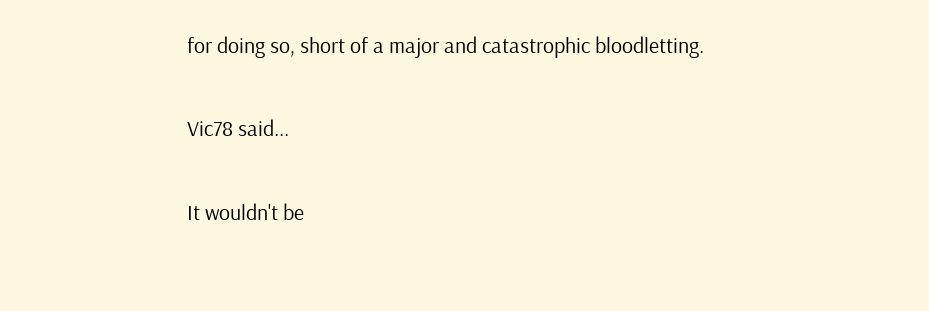for doing so, short of a major and catastrophic bloodletting.

Vic78 said...

It wouldn't be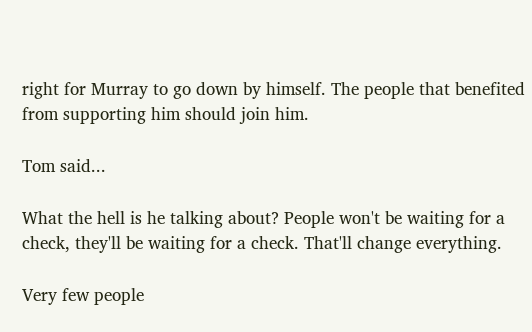right for Murray to go down by himself. The people that benefited from supporting him should join him.

Tom said...

What the hell is he talking about? People won't be waiting for a check, they'll be waiting for a check. That'll change everything.

Very few people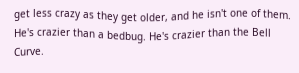get less crazy as they get older, and he isn't one of them. He's crazier than a bedbug. He's crazier than the Bell Curve.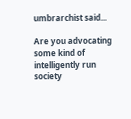umbrarchist said...

Are you advocating some kind of intelligently run society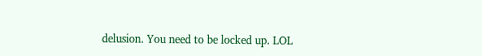delusion. You need to be locked up. LOL